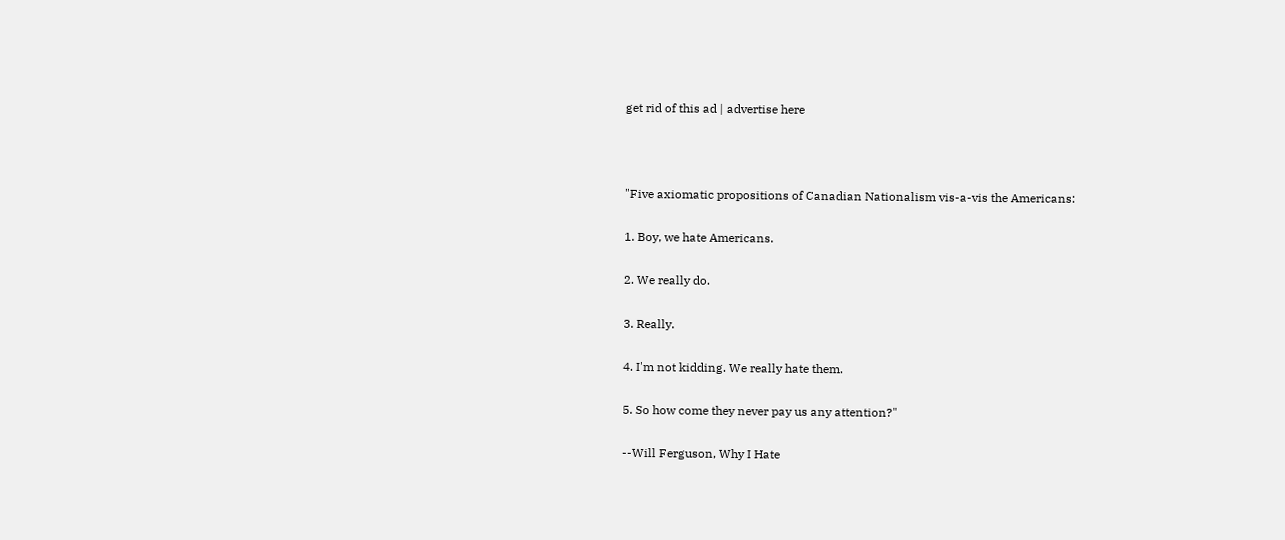get rid of this ad | advertise here



"Five axiomatic propositions of Canadian Nationalism vis-a-vis the Americans:

1. Boy, we hate Americans.

2. We really do.

3. Really.

4. I'm not kidding. We really hate them.

5. So how come they never pay us any attention?"

--Will Ferguson, Why I Hate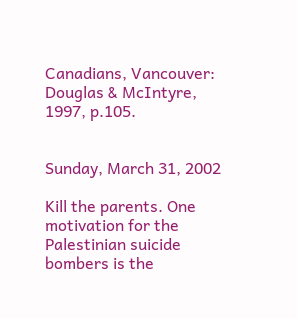Canadians, Vancouver: Douglas & McIntyre, 1997, p.105.


Sunday, March 31, 2002

Kill the parents. One motivation for the Palestinian suicide bombers is the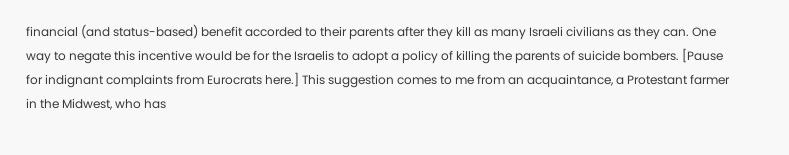financial (and status-based) benefit accorded to their parents after they kill as many Israeli civilians as they can. One way to negate this incentive would be for the Israelis to adopt a policy of killing the parents of suicide bombers. [Pause for indignant complaints from Eurocrats here.] This suggestion comes to me from an acquaintance, a Protestant farmer in the Midwest, who has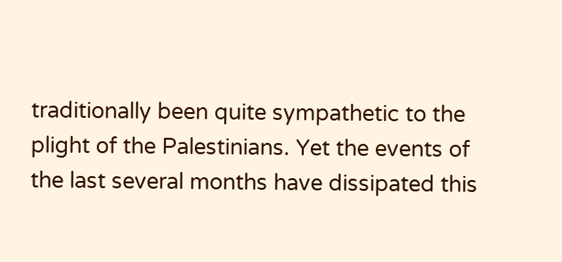traditionally been quite sympathetic to the plight of the Palestinians. Yet the events of the last several months have dissipated this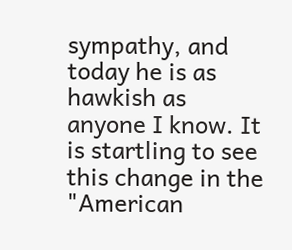sympathy, and today he is as hawkish as anyone I know. It is startling to see this change in the "American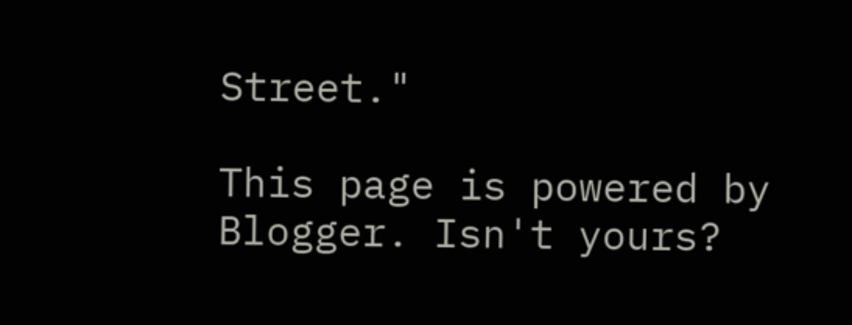Street."

This page is powered by Blogger. Isn't yours?